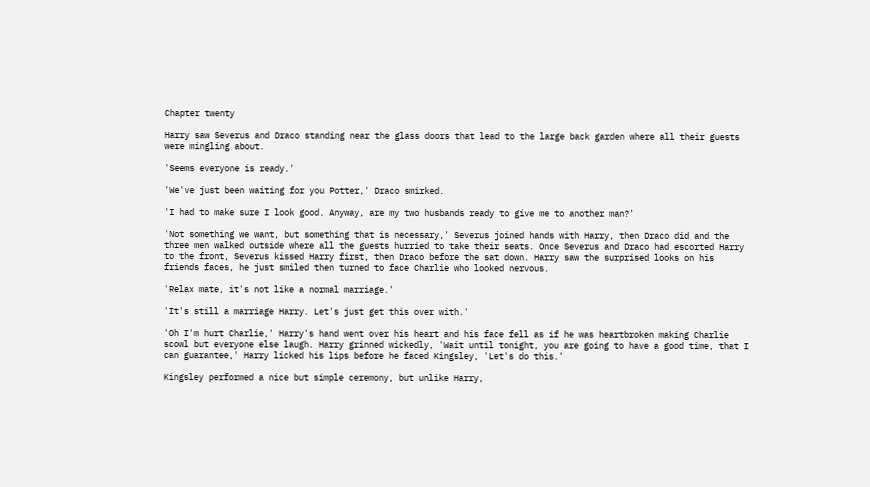Chapter twenty

Harry saw Severus and Draco standing near the glass doors that lead to the large back garden where all their guests were mingling about.

'Seems everyone is ready.'

'We've just been waiting for you Potter,' Draco smirked.

'I had to make sure I look good. Anyway, are my two husbands ready to give me to another man?'

'Not something we want, but something that is necessary,' Severus joined hands with Harry, then Draco did and the three men walked outside where all the guests hurried to take their seats. Once Severus and Draco had escorted Harry to the front, Severus kissed Harry first, then Draco before the sat down. Harry saw the surprised looks on his friends faces, he just smiled then turned to face Charlie who looked nervous.

'Relax mate, it's not like a normal marriage.'

'It's still a marriage Harry. Let's just get this over with.'

'Oh I'm hurt Charlie,' Harry's hand went over his heart and his face fell as if he was heartbroken making Charlie scowl but everyone else laugh. Harry grinned wickedly, 'Wait until tonight, you are going to have a good time, that I can guarantee,' Harry licked his lips before he faced Kingsley, 'Let's do this.'

Kingsley performed a nice but simple ceremony, but unlike Harry,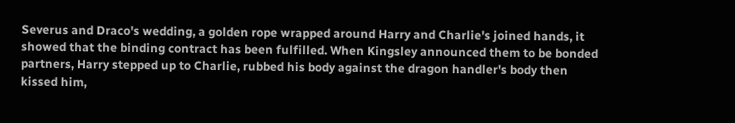Severus and Draco's wedding, a golden rope wrapped around Harry and Charlie's joined hands, it showed that the binding contract has been fulfilled. When Kingsley announced them to be bonded partners, Harry stepped up to Charlie, rubbed his body against the dragon handler's body then kissed him,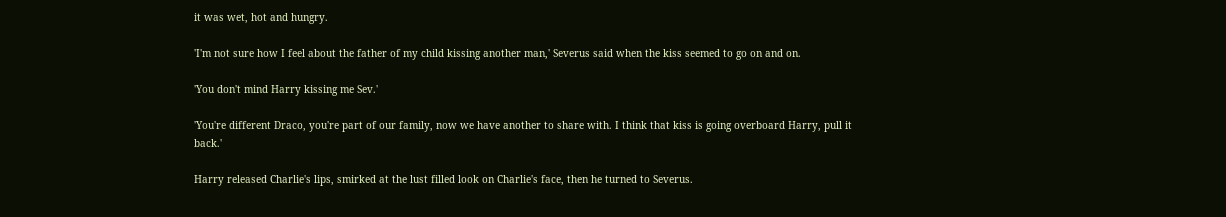it was wet, hot and hungry.

'I'm not sure how I feel about the father of my child kissing another man,' Severus said when the kiss seemed to go on and on.

'You don't mind Harry kissing me Sev.'

'You're different Draco, you're part of our family, now we have another to share with. I think that kiss is going overboard Harry, pull it back.'

Harry released Charlie's lips, smirked at the lust filled look on Charlie's face, then he turned to Severus.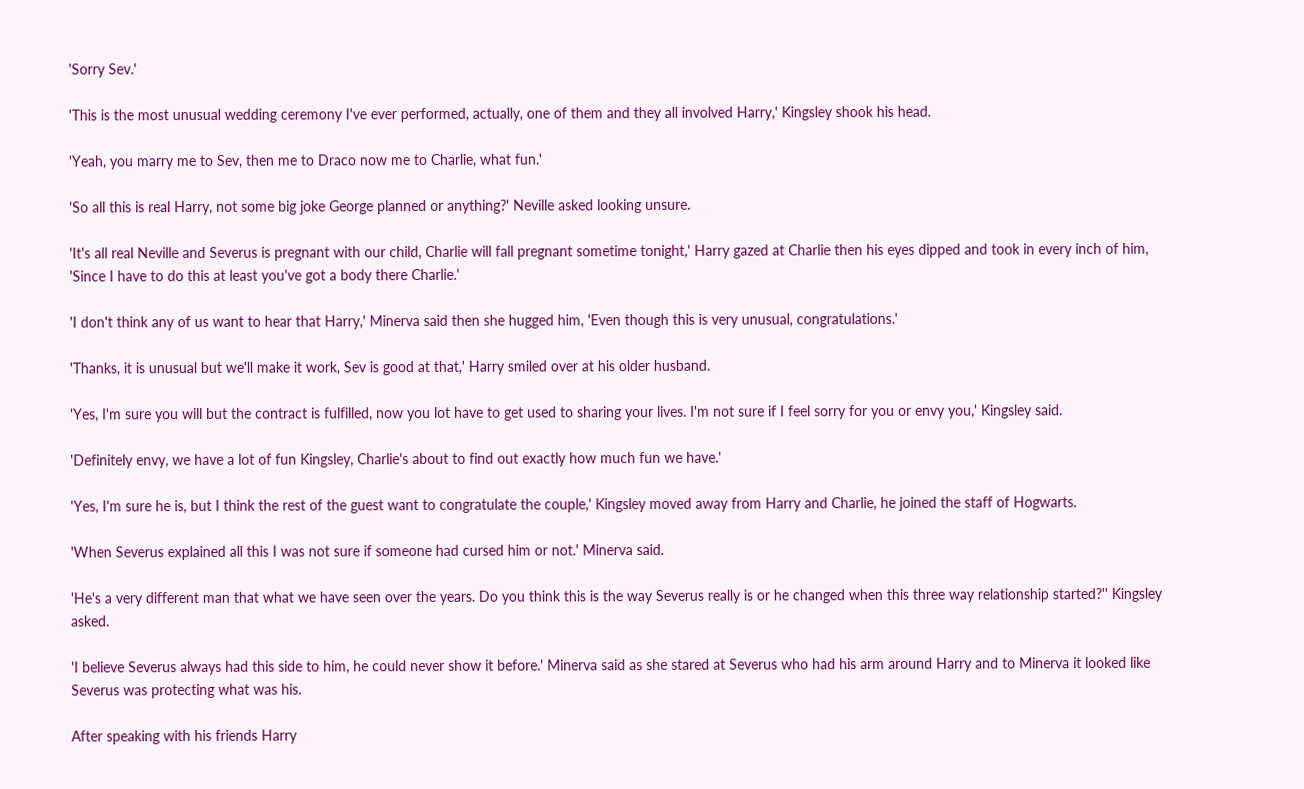'Sorry Sev.'

'This is the most unusual wedding ceremony I've ever performed, actually, one of them and they all involved Harry,' Kingsley shook his head.

'Yeah, you marry me to Sev, then me to Draco now me to Charlie, what fun.'

'So all this is real Harry, not some big joke George planned or anything?' Neville asked looking unsure.

'It's all real Neville and Severus is pregnant with our child, Charlie will fall pregnant sometime tonight,' Harry gazed at Charlie then his eyes dipped and took in every inch of him, 'Since I have to do this at least you've got a body there Charlie.'

'I don't think any of us want to hear that Harry,' Minerva said then she hugged him, 'Even though this is very unusual, congratulations.'

'Thanks, it is unusual but we'll make it work, Sev is good at that,' Harry smiled over at his older husband.

'Yes, I'm sure you will but the contract is fulfilled, now you lot have to get used to sharing your lives. I'm not sure if I feel sorry for you or envy you,' Kingsley said.

'Definitely envy, we have a lot of fun Kingsley, Charlie's about to find out exactly how much fun we have.'

'Yes, I'm sure he is, but I think the rest of the guest want to congratulate the couple,' Kingsley moved away from Harry and Charlie, he joined the staff of Hogwarts.

'When Severus explained all this I was not sure if someone had cursed him or not.' Minerva said.

'He's a very different man that what we have seen over the years. Do you think this is the way Severus really is or he changed when this three way relationship started?'' Kingsley asked.

'I believe Severus always had this side to him, he could never show it before.' Minerva said as she stared at Severus who had his arm around Harry and to Minerva it looked like Severus was protecting what was his.

After speaking with his friends Harry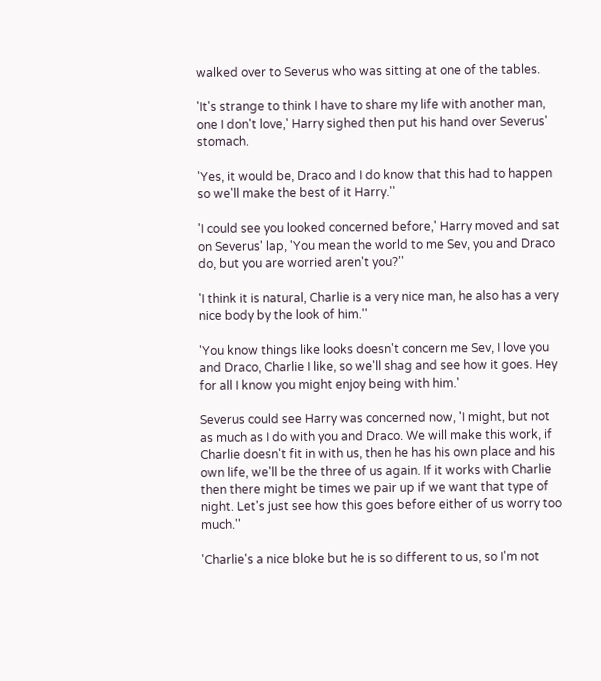walked over to Severus who was sitting at one of the tables.

'It's strange to think I have to share my life with another man, one I don't love,' Harry sighed then put his hand over Severus' stomach.

'Yes, it would be, Draco and I do know that this had to happen so we'll make the best of it Harry.''

'I could see you looked concerned before,' Harry moved and sat on Severus' lap, 'You mean the world to me Sev, you and Draco do, but you are worried aren't you?''

'I think it is natural, Charlie is a very nice man, he also has a very nice body by the look of him.''

'You know things like looks doesn't concern me Sev, I love you and Draco, Charlie I like, so we'll shag and see how it goes. Hey for all I know you might enjoy being with him.'

Severus could see Harry was concerned now, 'I might, but not as much as I do with you and Draco. We will make this work, if Charlie doesn't fit in with us, then he has his own place and his own life, we'll be the three of us again. If it works with Charlie then there might be times we pair up if we want that type of night. Let's just see how this goes before either of us worry too much.''

'Charlie's a nice bloke but he is so different to us, so I'm not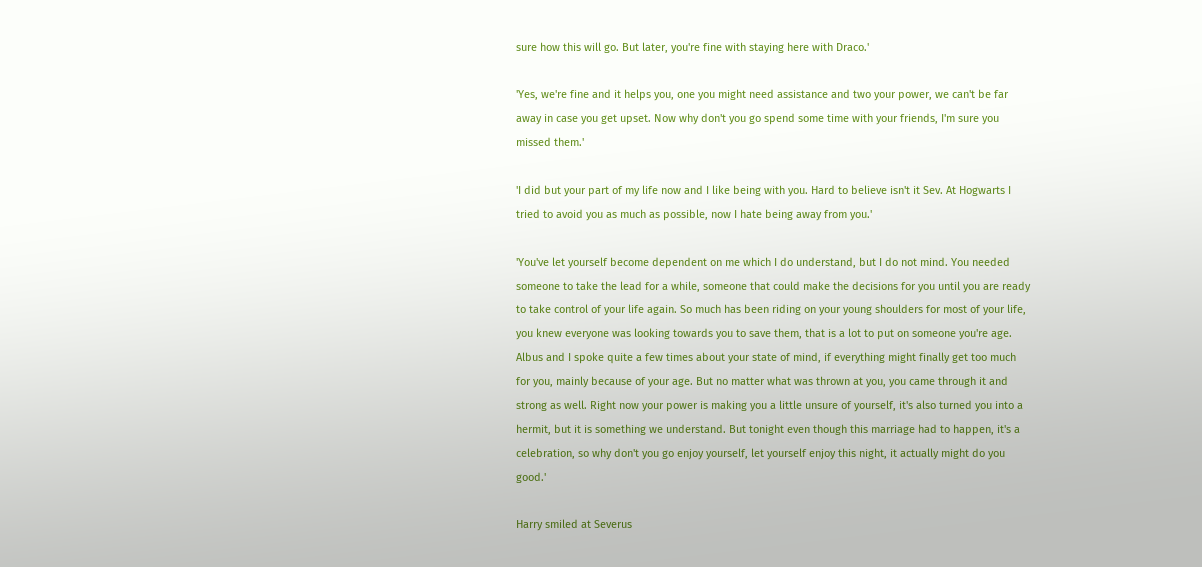sure how this will go. But later, you're fine with staying here with Draco.'

'Yes, we're fine and it helps you, one you might need assistance and two your power, we can't be far away in case you get upset. Now why don't you go spend some time with your friends, I'm sure you missed them.'

'I did but your part of my life now and I like being with you. Hard to believe isn't it Sev. At Hogwarts I tried to avoid you as much as possible, now I hate being away from you.'

'You've let yourself become dependent on me which I do understand, but I do not mind. You needed someone to take the lead for a while, someone that could make the decisions for you until you are ready to take control of your life again. So much has been riding on your young shoulders for most of your life, you knew everyone was looking towards you to save them, that is a lot to put on someone you're age. Albus and I spoke quite a few times about your state of mind, if everything might finally get too much for you, mainly because of your age. But no matter what was thrown at you, you came through it and strong as well. Right now your power is making you a little unsure of yourself, it's also turned you into a hermit, but it is something we understand. But tonight even though this marriage had to happen, it's a celebration, so why don't you go enjoy yourself, let yourself enjoy this night, it actually might do you good.'

Harry smiled at Severus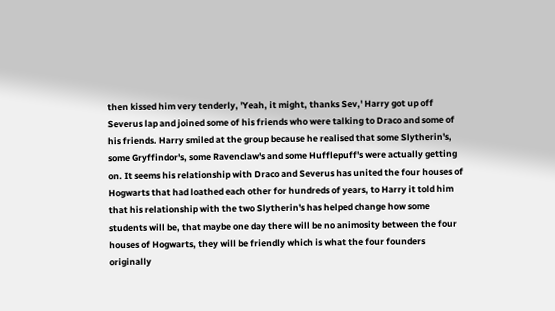then kissed him very tenderly, 'Yeah, it might, thanks Sev,' Harry got up off Severus lap and joined some of his friends who were talking to Draco and some of his friends. Harry smiled at the group because he realised that some Slytherin's, some Gryffindor's, some Ravenclaw's and some Hufflepuff's were actually getting on. It seems his relationship with Draco and Severus has united the four houses of Hogwarts that had loathed each other for hundreds of years, to Harry it told him that his relationship with the two Slytherin's has helped change how some students will be, that maybe one day there will be no animosity between the four houses of Hogwarts, they will be friendly which is what the four founders originally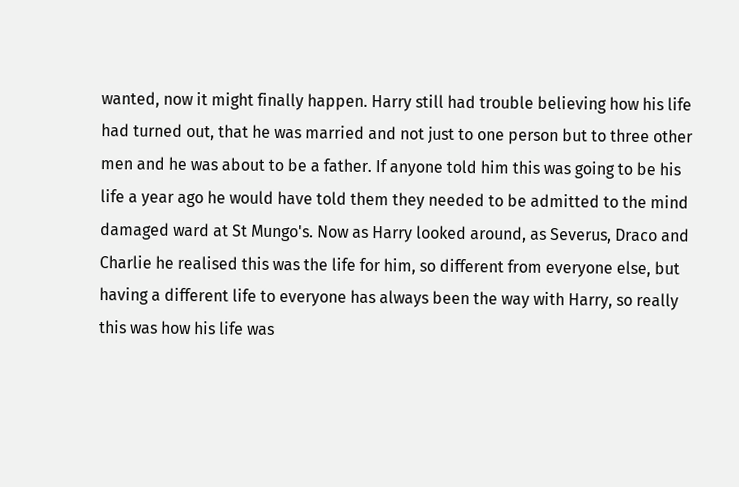wanted, now it might finally happen. Harry still had trouble believing how his life had turned out, that he was married and not just to one person but to three other men and he was about to be a father. If anyone told him this was going to be his life a year ago he would have told them they needed to be admitted to the mind damaged ward at St Mungo's. Now as Harry looked around, as Severus, Draco and Charlie he realised this was the life for him, so different from everyone else, but having a different life to everyone has always been the way with Harry, so really this was how his life was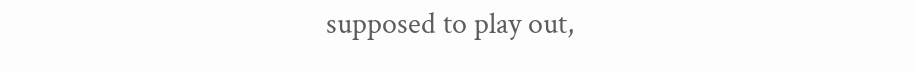supposed to play out,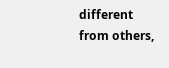different from others,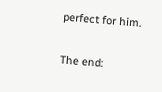perfect for him.

The end: